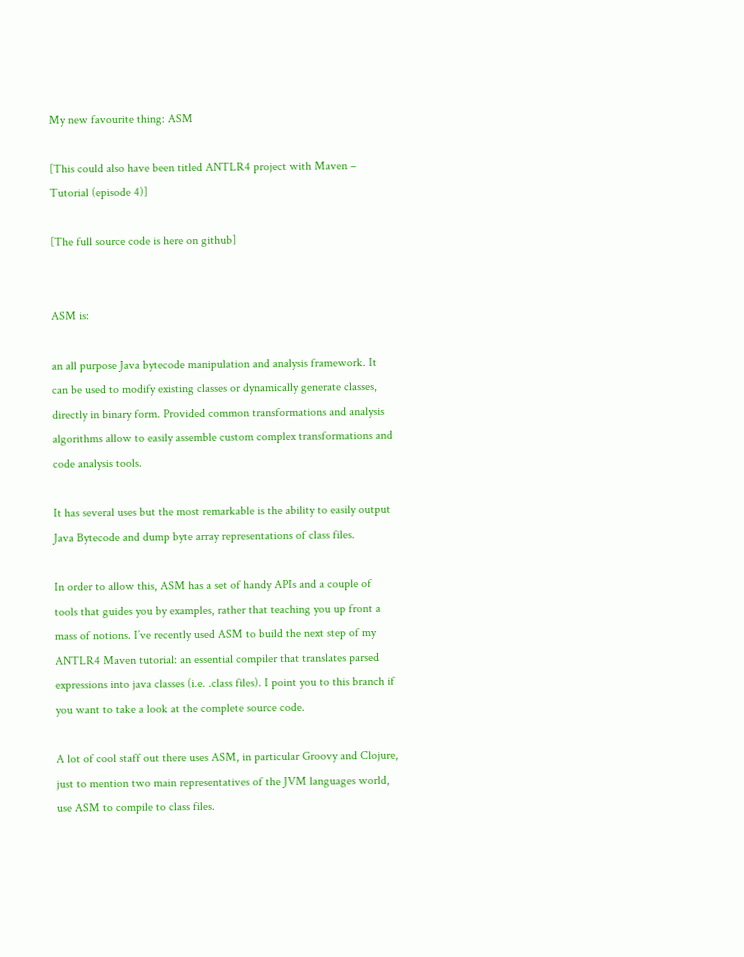My new favourite thing: ASM

[This could also have been titled ANTLR4 project with Maven – Tutorial (episode 4)]

[The full source code is here on github]


ASM is:

an all purpose Java bytecode manipulation and analysis framework. It can be used to modify existing classes or dynamically generate classes, directly in binary form. Provided common transformations and analysis algorithms allow to easily assemble custom complex transformations and code analysis tools.

It has several uses but the most remarkable is the ability to easily output Java Bytecode and dump byte array representations of class files.

In order to allow this, ASM has a set of handy APIs and a couple of tools that guides you by examples, rather that teaching you up front a mass of notions. I’ve recently used ASM to build the next step of my ANTLR4 Maven tutorial: an essential compiler that translates parsed expressions into java classes (i.e. .class files). I point you to this branch if you want to take a look at the complete source code.

A lot of cool staff out there uses ASM, in particular Groovy and Clojure, just to mention two main representatives of the JVM languages world, use ASM to compile to class files.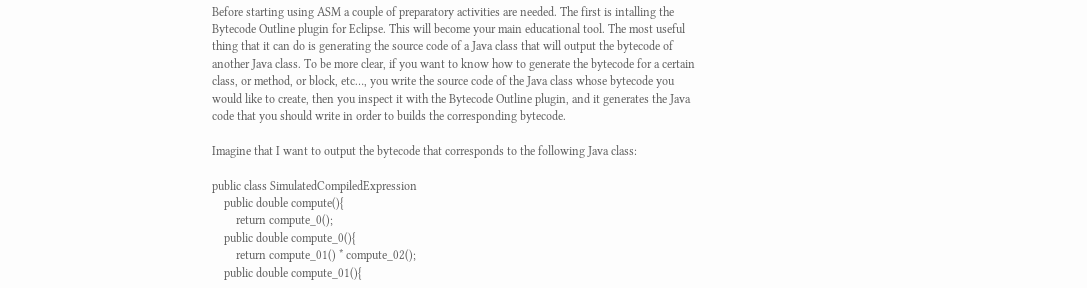Before starting using ASM a couple of preparatory activities are needed. The first is intalling the Bytecode Outline plugin for Eclipse. This will become your main educational tool. The most useful thing that it can do is generating the source code of a Java class that will output the bytecode of another Java class. To be more clear, if you want to know how to generate the bytecode for a certain class, or method, or block, etc…, you write the source code of the Java class whose bytecode you would like to create, then you inspect it with the Bytecode Outline plugin, and it generates the Java code that you should write in order to builds the corresponding bytecode.

Imagine that I want to output the bytecode that corresponds to the following Java class:

public class SimulatedCompiledExpression
    public double compute(){
        return compute_0();
    public double compute_0(){
        return compute_01() * compute_02();
    public double compute_01(){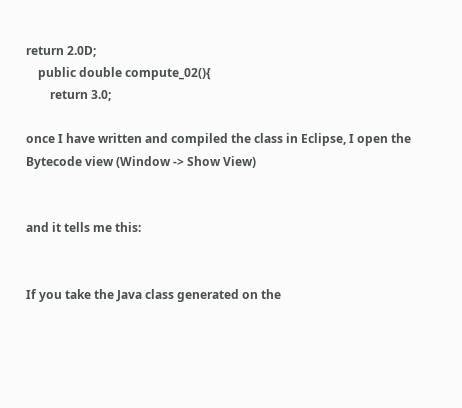return 2.0D;
    public double compute_02(){
        return 3.0;

once I have written and compiled the class in Eclipse, I open the Bytecode view (Window -> Show View)


and it tells me this:


If you take the Java class generated on the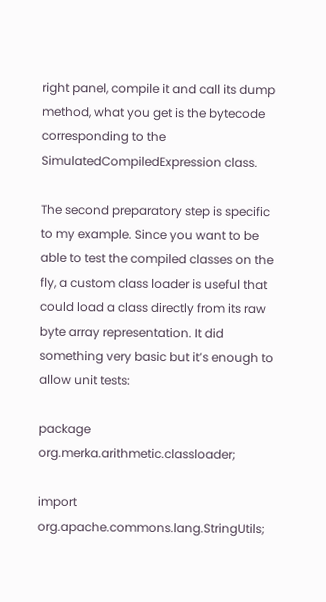right panel, compile it and call its dump method, what you get is the bytecode corresponding to the SimulatedCompiledExpression class.

The second preparatory step is specific to my example. Since you want to be able to test the compiled classes on the fly, a custom class loader is useful that could load a class directly from its raw byte array representation. It did something very basic but it’s enough to allow unit tests:

package org.merka.arithmetic.classloader;

import org.apache.commons.lang.StringUtils;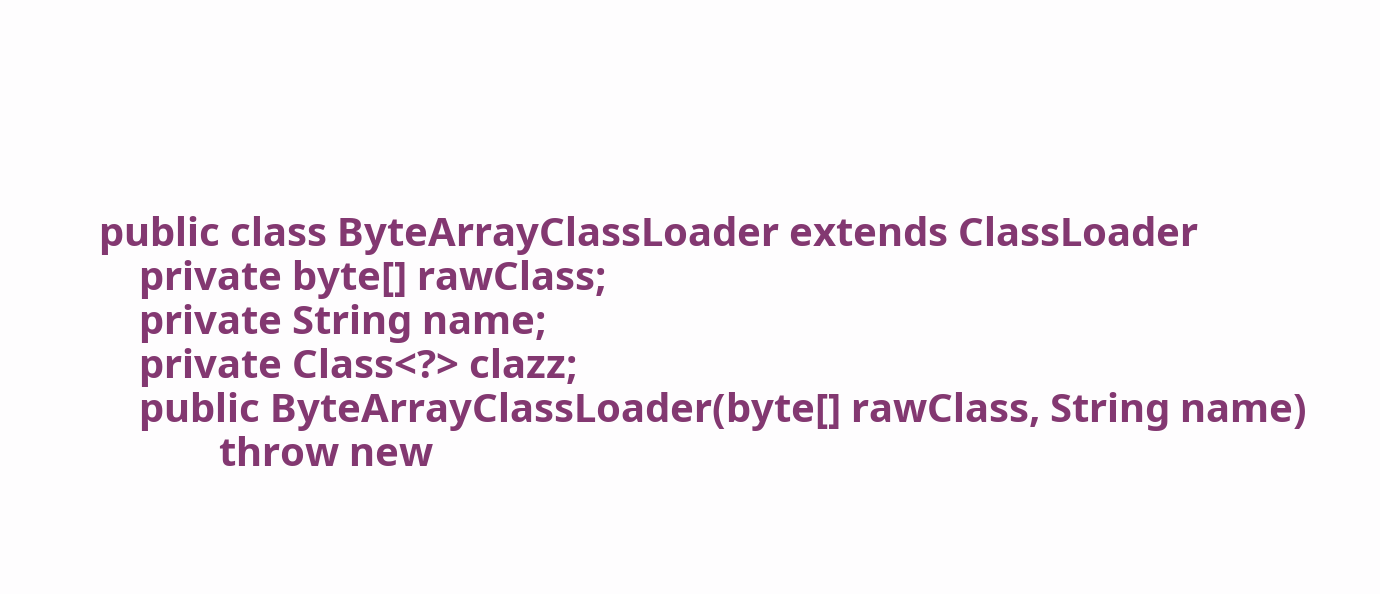public class ByteArrayClassLoader extends ClassLoader
    private byte[] rawClass;
    private String name;
    private Class<?> clazz;
    public ByteArrayClassLoader(byte[] rawClass, String name)
            throw new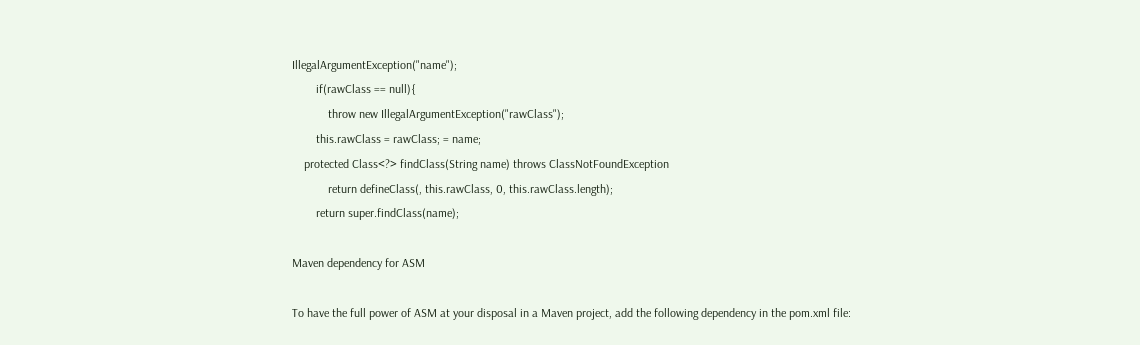IllegalArgumentException("name");
        if(rawClass == null){
            throw new IllegalArgumentException("rawClass");
        this.rawClass = rawClass; = name;
    protected Class<?> findClass(String name) throws ClassNotFoundException
            return defineClass(, this.rawClass, 0, this.rawClass.length);
        return super.findClass(name);

Maven dependency for ASM

To have the full power of ASM at your disposal in a Maven project, add the following dependency in the pom.xml file: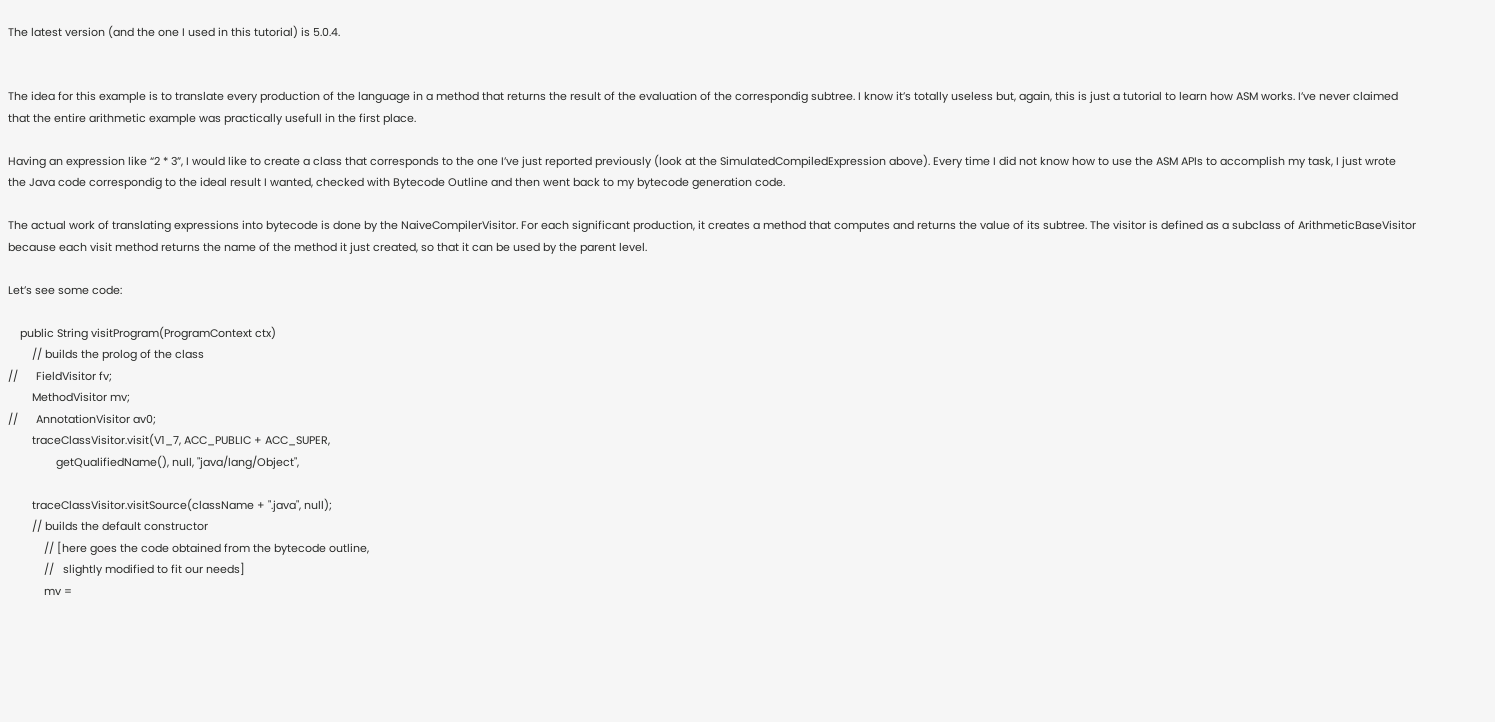The latest version (and the one I used in this tutorial) is 5.0.4.


The idea for this example is to translate every production of the language in a method that returns the result of the evaluation of the correspondig subtree. I know it’s totally useless but, again, this is just a tutorial to learn how ASM works. I’ve never claimed that the entire arithmetic example was practically usefull in the first place.

Having an expression like “2 * 3”, I would like to create a class that corresponds to the one I’ve just reported previously (look at the SimulatedCompiledExpression above). Every time I did not know how to use the ASM APIs to accomplish my task, I just wrote the Java code correspondig to the ideal result I wanted, checked with Bytecode Outline and then went back to my bytecode generation code.

The actual work of translating expressions into bytecode is done by the NaiveCompilerVisitor. For each significant production, it creates a method that computes and returns the value of its subtree. The visitor is defined as a subclass of ArithmeticBaseVisitor because each visit method returns the name of the method it just created, so that it can be used by the parent level.

Let’s see some code:

    public String visitProgram(ProgramContext ctx)
        // builds the prolog of the class
//      FieldVisitor fv;
        MethodVisitor mv;
//      AnnotationVisitor av0;
        traceClassVisitor.visit(V1_7, ACC_PUBLIC + ACC_SUPER,
                getQualifiedName(), null, "java/lang/Object",

        traceClassVisitor.visitSource(className + ".java", null);
        // builds the default constructor
            // [here goes the code obtained from the bytecode outline,
            //   slightly modified to fit our needs]
            mv =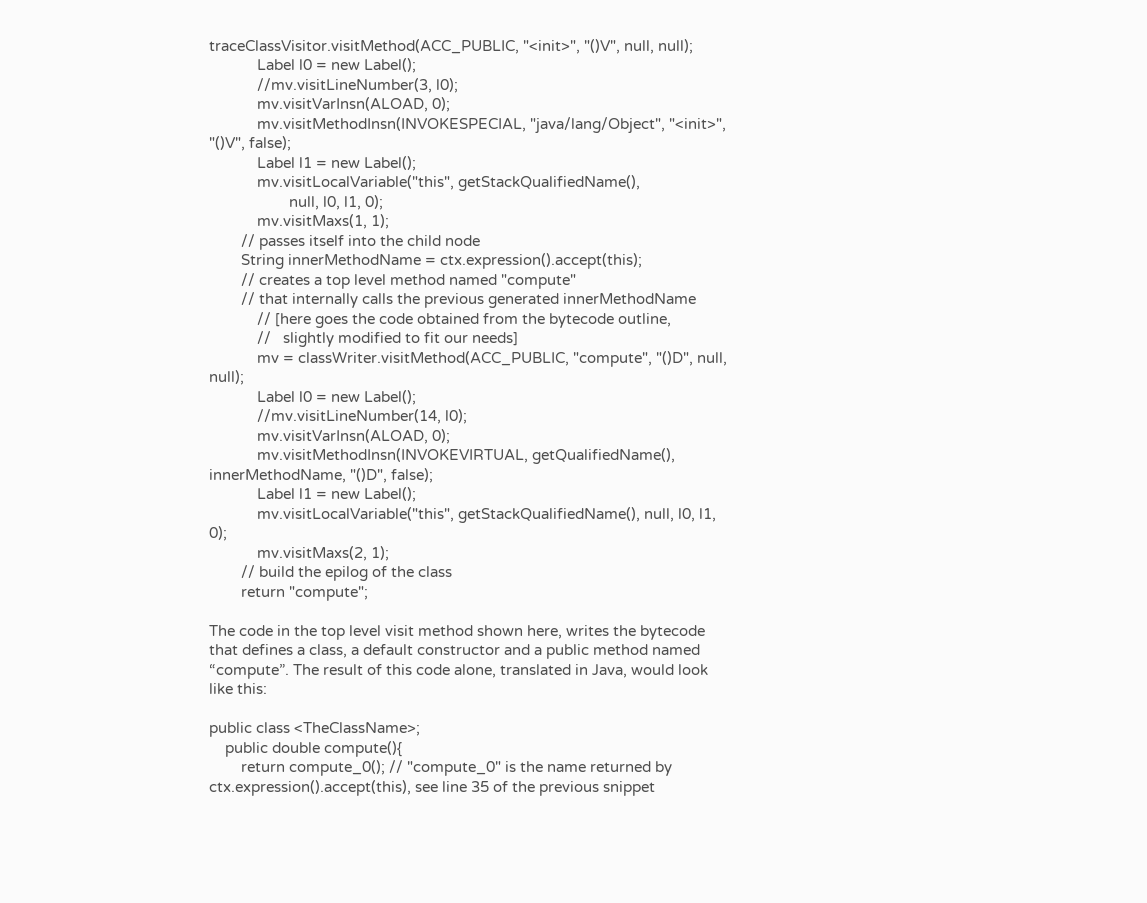traceClassVisitor.visitMethod(ACC_PUBLIC, "<init>", "()V", null, null);
            Label l0 = new Label();
            //mv.visitLineNumber(3, l0);
            mv.visitVarInsn(ALOAD, 0);
            mv.visitMethodInsn(INVOKESPECIAL, "java/lang/Object", "<init>", "()V", false);
            Label l1 = new Label();
            mv.visitLocalVariable("this", getStackQualifiedName(),
                    null, l0, l1, 0);
            mv.visitMaxs(1, 1);
        // passes itself into the child node
        String innerMethodName = ctx.expression().accept(this);
        // creates a top level method named "compute"
        // that internally calls the previous generated innerMethodName
            // [here goes the code obtained from the bytecode outline,
            //   slightly modified to fit our needs]
            mv = classWriter.visitMethod(ACC_PUBLIC, "compute", "()D", null, null);
            Label l0 = new Label();
            //mv.visitLineNumber(14, l0);
            mv.visitVarInsn(ALOAD, 0);
            mv.visitMethodInsn(INVOKEVIRTUAL, getQualifiedName(), innerMethodName, "()D", false);
            Label l1 = new Label();
            mv.visitLocalVariable("this", getStackQualifiedName(), null, l0, l1, 0);
            mv.visitMaxs(2, 1);
        // build the epilog of the class
        return "compute";

The code in the top level visit method shown here, writes the bytecode that defines a class, a default constructor and a public method named “compute”. The result of this code alone, translated in Java, would look like this:

public class <TheClassName>;
    public double compute(){
        return compute_0(); // "compute_0" is the name returned by ctx.expression().accept(this), see line 35 of the previous snippet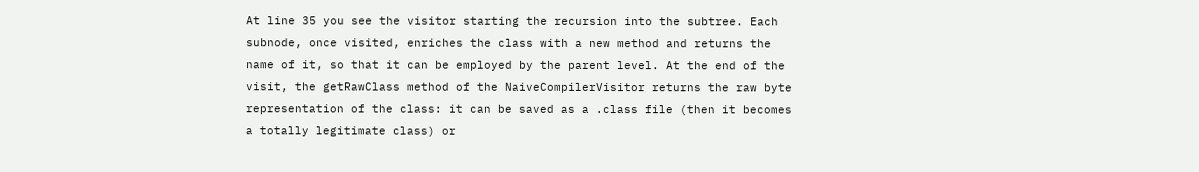At line 35 you see the visitor starting the recursion into the subtree. Each subnode, once visited, enriches the class with a new method and returns the name of it, so that it can be employed by the parent level. At the end of the visit, the getRawClass method of the NaiveCompilerVisitor returns the raw byte representation of the class: it can be saved as a .class file (then it becomes a totally legitimate class) or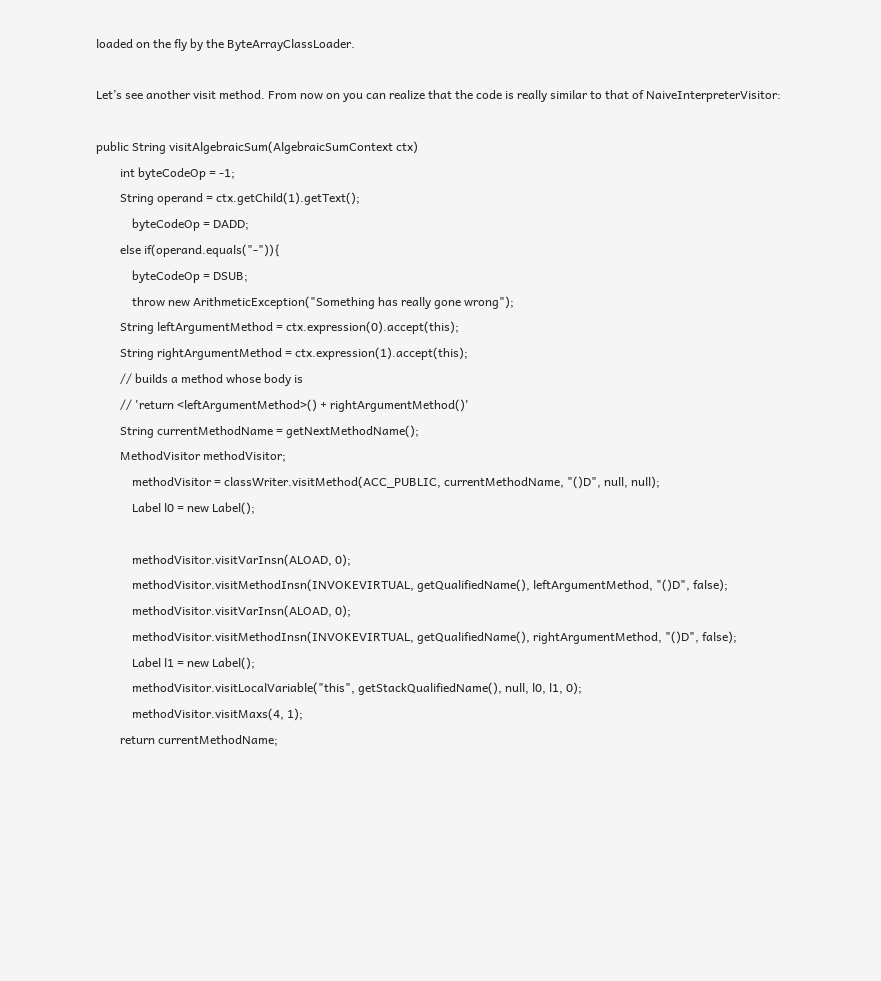loaded on the fly by the ByteArrayClassLoader.

Let’s see another visit method. From now on you can realize that the code is really similar to that of NaiveInterpreterVisitor:

public String visitAlgebraicSum(AlgebraicSumContext ctx)
        int byteCodeOp = -1;
        String operand = ctx.getChild(1).getText();
            byteCodeOp = DADD;
        else if(operand.equals("-")){
            byteCodeOp = DSUB;
            throw new ArithmeticException("Something has really gone wrong");
        String leftArgumentMethod = ctx.expression(0).accept(this);
        String rightArgumentMethod = ctx.expression(1).accept(this);
        // builds a method whose body is
        // 'return <leftArgumentMethod>() + rightArgumentMethod()'
        String currentMethodName = getNextMethodName();
        MethodVisitor methodVisitor;
            methodVisitor = classWriter.visitMethod(ACC_PUBLIC, currentMethodName, "()D", null, null);
            Label l0 = new Label();

            methodVisitor.visitVarInsn(ALOAD, 0);
            methodVisitor.visitMethodInsn(INVOKEVIRTUAL, getQualifiedName(), leftArgumentMethod, "()D", false);
            methodVisitor.visitVarInsn(ALOAD, 0);
            methodVisitor.visitMethodInsn(INVOKEVIRTUAL, getQualifiedName(), rightArgumentMethod, "()D", false);
            Label l1 = new Label();
            methodVisitor.visitLocalVariable("this", getStackQualifiedName(), null, l0, l1, 0);
            methodVisitor.visitMaxs(4, 1);
        return currentMethodName;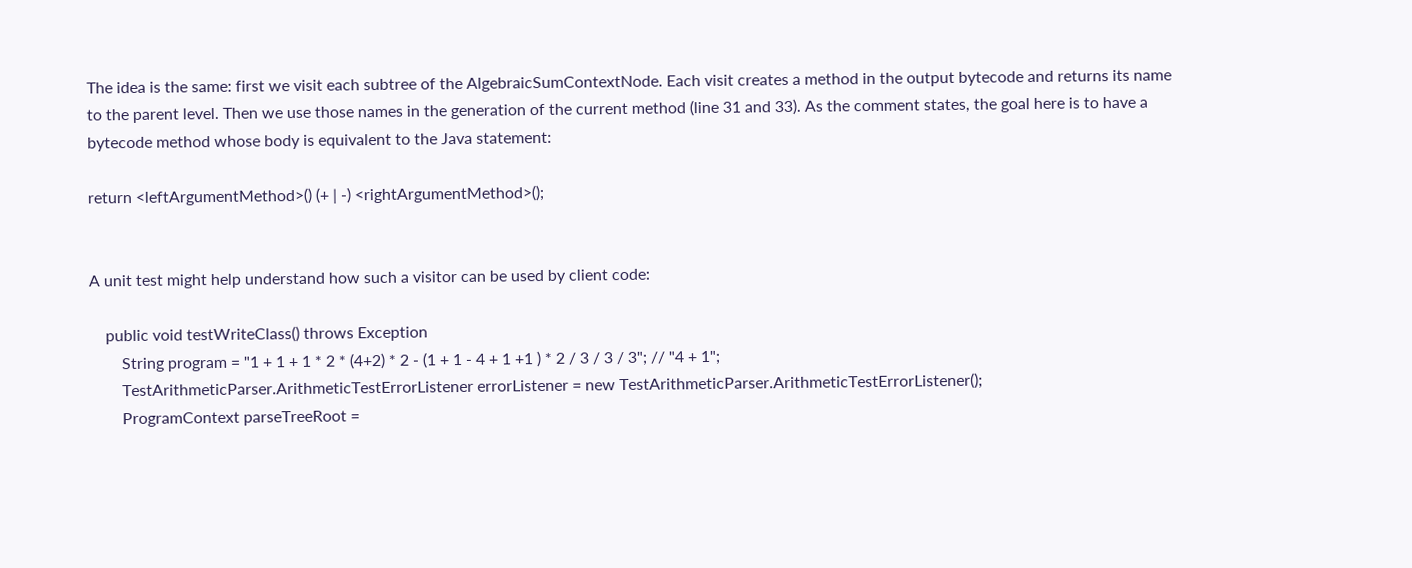The idea is the same: first we visit each subtree of the AlgebraicSumContextNode. Each visit creates a method in the output bytecode and returns its name to the parent level. Then we use those names in the generation of the current method (line 31 and 33). As the comment states, the goal here is to have a bytecode method whose body is equivalent to the Java statement:

return <leftArgumentMethod>() (+ | -) <rightArgumentMethod>();


A unit test might help understand how such a visitor can be used by client code:

    public void testWriteClass() throws Exception
        String program = "1 + 1 + 1 * 2 * (4+2) * 2 - (1 + 1 - 4 + 1 +1 ) * 2 / 3 / 3 / 3"; // "4 + 1";
        TestArithmeticParser.ArithmeticTestErrorListener errorListener = new TestArithmeticParser.ArithmeticTestErrorListener();
        ProgramContext parseTreeRoot =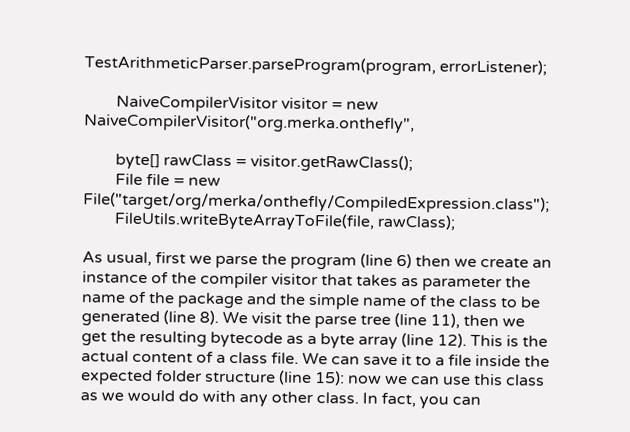TestArithmeticParser.parseProgram(program, errorListener);

        NaiveCompilerVisitor visitor = new NaiveCompilerVisitor("org.merka.onthefly",

        byte[] rawClass = visitor.getRawClass();
        File file = new File("target/org/merka/onthefly/CompiledExpression.class");
        FileUtils.writeByteArrayToFile(file, rawClass);

As usual, first we parse the program (line 6) then we create an instance of the compiler visitor that takes as parameter the name of the package and the simple name of the class to be generated (line 8). We visit the parse tree (line 11), then we get the resulting bytecode as a byte array (line 12). This is the actual content of a class file. We can save it to a file inside the expected folder structure (line 15): now we can use this class as we would do with any other class. In fact, you can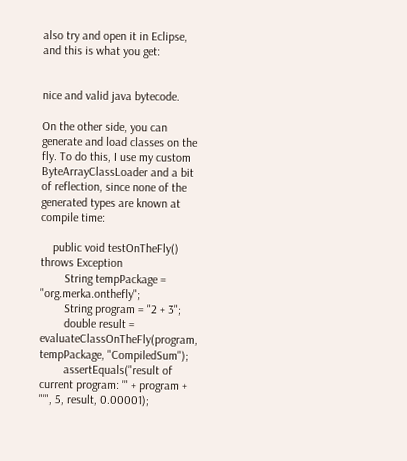also try and open it in Eclipse, and this is what you get:


nice and valid java bytecode.

On the other side, you can generate and load classes on the fly. To do this, I use my custom ByteArrayClassLoader and a bit of reflection, since none of the generated types are known at compile time:

    public void testOnTheFly() throws Exception
        String tempPackage = "org.merka.onthefly";
        String program = "2 + 3";
        double result = evaluateClassOnTheFly(program, tempPackage, "CompiledSum");
        assertEquals("result of current program: '" + program + "'", 5, result, 0.00001);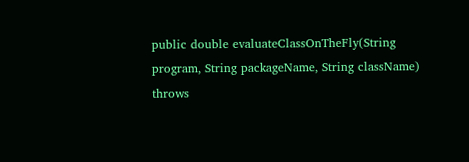public double evaluateClassOnTheFly(String program, String packageName, String className) throws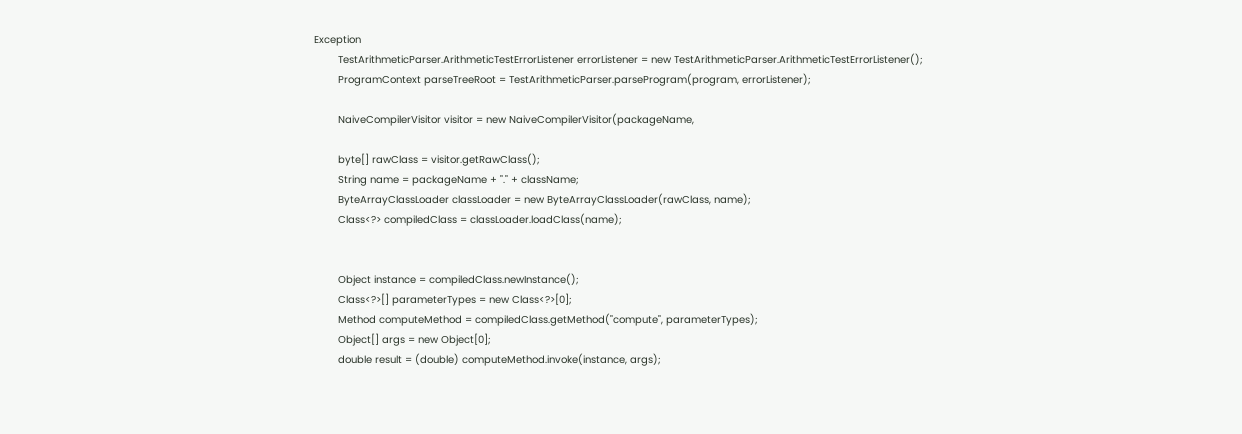Exception
        TestArithmeticParser.ArithmeticTestErrorListener errorListener = new TestArithmeticParser.ArithmeticTestErrorListener();
        ProgramContext parseTreeRoot = TestArithmeticParser.parseProgram(program, errorListener);

        NaiveCompilerVisitor visitor = new NaiveCompilerVisitor(packageName,

        byte[] rawClass = visitor.getRawClass();
        String name = packageName + "." + className;
        ByteArrayClassLoader classLoader = new ByteArrayClassLoader(rawClass, name);
        Class<?> compiledClass = classLoader.loadClass(name);


        Object instance = compiledClass.newInstance();
        Class<?>[] parameterTypes = new Class<?>[0];
        Method computeMethod = compiledClass.getMethod("compute", parameterTypes);
        Object[] args = new Object[0];
        double result = (double) computeMethod.invoke(instance, args);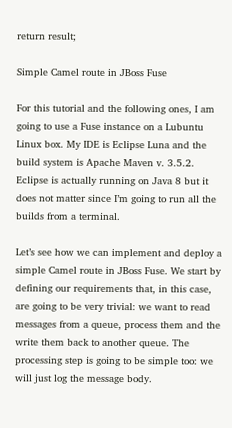return result;

Simple Camel route in JBoss Fuse

For this tutorial and the following ones, I am going to use a Fuse instance on a Lubuntu Linux box. My IDE is Eclipse Luna and the build system is Apache Maven v. 3.5.2. Eclipse is actually running on Java 8 but it does not matter since I’m going to run all the builds from a terminal.

Let’s see how we can implement and deploy a simple Camel route in JBoss Fuse. We start by defining our requirements that, in this case, are going to be very trivial: we want to read messages from a queue, process them and the write them back to another queue. The processing step is going to be simple too: we will just log the message body.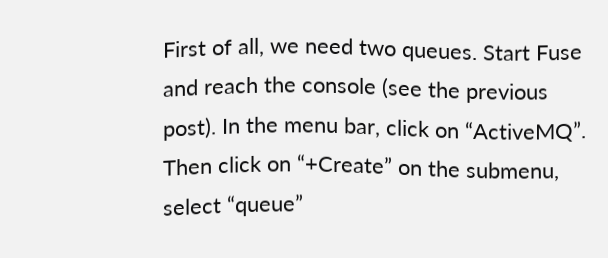First of all, we need two queues. Start Fuse and reach the console (see the previous post). In the menu bar, click on “ActiveMQ”. Then click on “+Create” on the submenu, select “queue”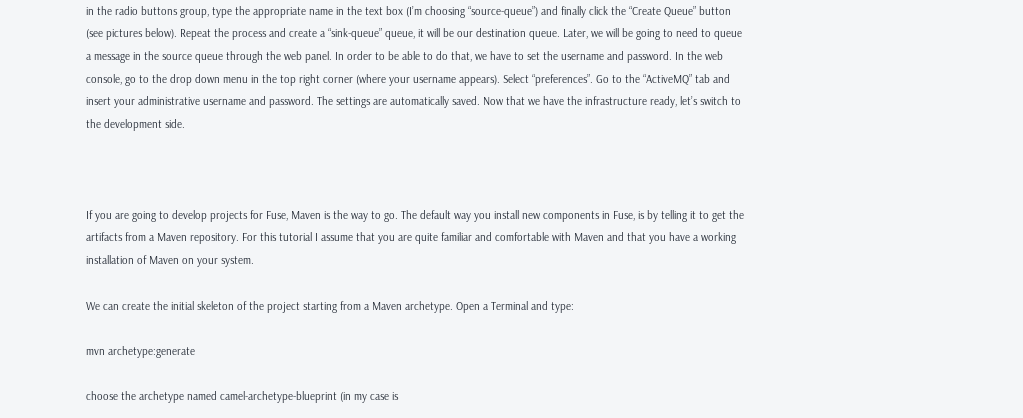in the radio buttons group, type the appropriate name in the text box (I’m choosing “source-queue”) and finally click the “Create Queue” button (see pictures below). Repeat the process and create a “sink-queue” queue, it will be our destination queue. Later, we will be going to need to queue a message in the source queue through the web panel. In order to be able to do that, we have to set the username and password. In the web console, go to the drop down menu in the top right corner (where your username appears). Select “preferences”. Go to the “ActiveMQ” tab and insert your administrative username and password. The settings are automatically saved. Now that we have the infrastructure ready, let’s switch to the development side.



If you are going to develop projects for Fuse, Maven is the way to go. The default way you install new components in Fuse, is by telling it to get the artifacts from a Maven repository. For this tutorial I assume that you are quite familiar and comfortable with Maven and that you have a working installation of Maven on your system.

We can create the initial skeleton of the project starting from a Maven archetype. Open a Terminal and type:

mvn archetype:generate

choose the archetype named camel-archetype-blueprint (in my case is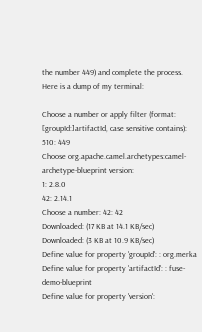the number 449) and complete the process. Here is a dump of my terminal:

Choose a number or apply filter (format: [groupId:]artifactId, case sensitive contains): 510: 449
Choose org.apache.camel.archetypes:camel-archetype-blueprint version:
1: 2.8.0
42: 2.14.1
Choose a number: 42: 42
Downloaded: (17 KB at 14.1 KB/sec)
Downloaded: (3 KB at 10.9 KB/sec)
Define value for property 'groupId': : org.merka
Define value for property 'artifactId': : fuse-demo-blueprint
Define value for property 'version':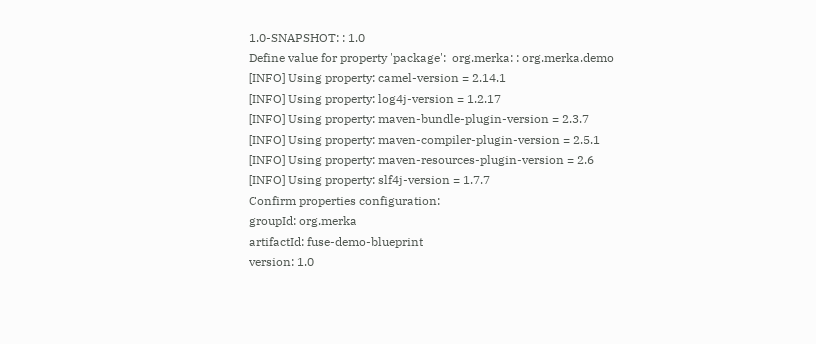1.0-SNAPSHOT: : 1.0
Define value for property 'package':  org.merka: : org.merka.demo
[INFO] Using property: camel-version = 2.14.1
[INFO] Using property: log4j-version = 1.2.17
[INFO] Using property: maven-bundle-plugin-version = 2.3.7
[INFO] Using property: maven-compiler-plugin-version = 2.5.1
[INFO] Using property: maven-resources-plugin-version = 2.6
[INFO] Using property: slf4j-version = 1.7.7
Confirm properties configuration:
groupId: org.merka
artifactId: fuse-demo-blueprint
version: 1.0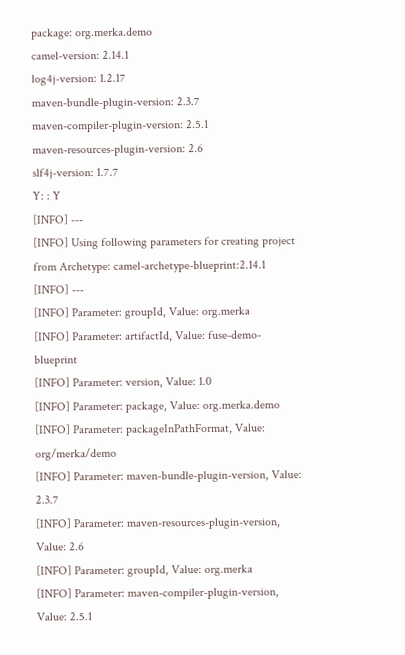package: org.merka.demo
camel-version: 2.14.1
log4j-version: 1.2.17
maven-bundle-plugin-version: 2.3.7
maven-compiler-plugin-version: 2.5.1
maven-resources-plugin-version: 2.6
slf4j-version: 1.7.7
Y: : Y
[INFO] ---
[INFO] Using following parameters for creating project from Archetype: camel-archetype-blueprint:2.14.1
[INFO] ---
[INFO] Parameter: groupId, Value: org.merka
[INFO] Parameter: artifactId, Value: fuse-demo-blueprint
[INFO] Parameter: version, Value: 1.0
[INFO] Parameter: package, Value: org.merka.demo
[INFO] Parameter: packageInPathFormat, Value: org/merka/demo
[INFO] Parameter: maven-bundle-plugin-version, Value: 2.3.7
[INFO] Parameter: maven-resources-plugin-version, Value: 2.6
[INFO] Parameter: groupId, Value: org.merka
[INFO] Parameter: maven-compiler-plugin-version, Value: 2.5.1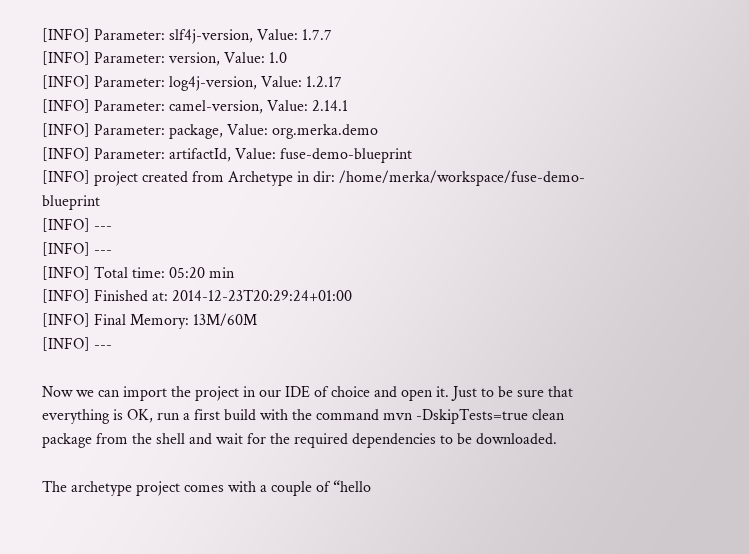[INFO] Parameter: slf4j-version, Value: 1.7.7
[INFO] Parameter: version, Value: 1.0
[INFO] Parameter: log4j-version, Value: 1.2.17
[INFO] Parameter: camel-version, Value: 2.14.1
[INFO] Parameter: package, Value: org.merka.demo
[INFO] Parameter: artifactId, Value: fuse-demo-blueprint
[INFO] project created from Archetype in dir: /home/merka/workspace/fuse-demo-blueprint
[INFO] ---
[INFO] ---
[INFO] Total time: 05:20 min
[INFO] Finished at: 2014-12-23T20:29:24+01:00
[INFO] Final Memory: 13M/60M
[INFO] ---

Now we can import the project in our IDE of choice and open it. Just to be sure that everything is OK, run a first build with the command mvn -DskipTests=true clean package from the shell and wait for the required dependencies to be downloaded.

The archetype project comes with a couple of “hello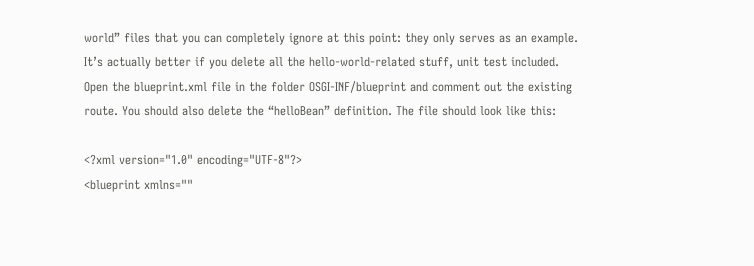world” files that you can completely ignore at this point: they only serves as an example. It’s actually better if you delete all the hello-world-related stuff, unit test included.  Open the blueprint.xml file in the folder OSGI-INF/blueprint and comment out the existing route. You should also delete the “helloBean” definition. The file should look like this:

<?xml version="1.0" encoding="UTF-8"?>
<blueprint xmlns=""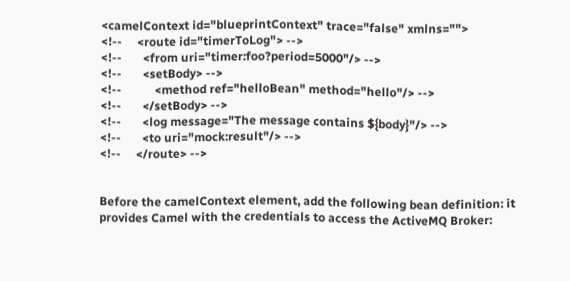<camelContext id="blueprintContext" trace="false" xmlns="">
<!--     <route id="timerToLog"> -->
<!--       <from uri="timer:foo?period=5000"/> -->
<!--       <setBody> -->
<!--           <method ref="helloBean" method="hello"/> -->
<!--       </setBody> -->
<!--       <log message="The message contains ${body}"/> -->
<!--       <to uri="mock:result"/> -->
<!--     </route> -->


Before the camelContext element, add the following bean definition: it provides Camel with the credentials to access the ActiveMQ Broker: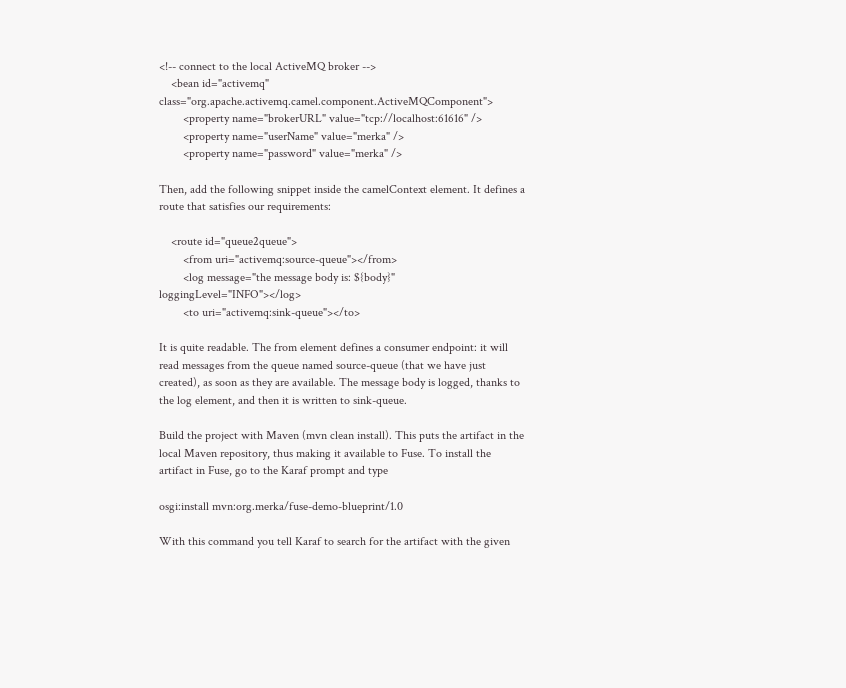<!-- connect to the local ActiveMQ broker -->
    <bean id="activemq" class="org.apache.activemq.camel.component.ActiveMQComponent">
        <property name="brokerURL" value="tcp://localhost:61616" />
        <property name="userName" value="merka" />
        <property name="password" value="merka" />

Then, add the following snippet inside the camelContext element. It defines a route that satisfies our requirements:

    <route id="queue2queue">
        <from uri="activemq:source-queue"></from>
        <log message="the message body is: ${body}" loggingLevel="INFO"></log>
        <to uri="activemq:sink-queue"></to>

It is quite readable. The from element defines a consumer endpoint: it will read messages from the queue named source-queue (that we have just created), as soon as they are available. The message body is logged, thanks to the log element, and then it is written to sink-queue.

Build the project with Maven (mvn clean install). This puts the artifact in the local Maven repository, thus making it available to Fuse. To install the artifact in Fuse, go to the Karaf prompt and type

osgi:install mvn:org.merka/fuse-demo-blueprint/1.0

With this command you tell Karaf to search for the artifact with the given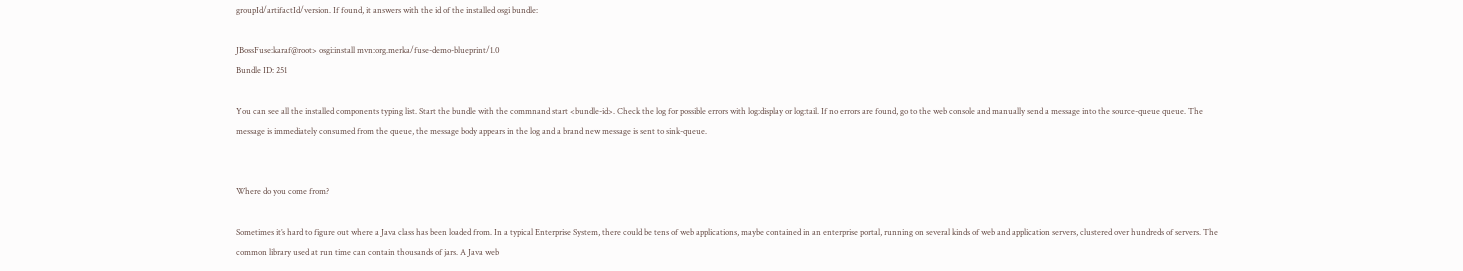groupId/artifactId/version. If found, it answers with the id of the installed osgi bundle:

JBossFuse:karaf@root> osgi:install mvn:org.merka/fuse-demo-blueprint/1.0
Bundle ID: 251

You can see all the installed components typing list. Start the bundle with the commnand start <bundle-id>. Check the log for possible errors with log:display or log:tail. If no errors are found, go to the web console and manually send a message into the source-queue queue. The message is immediately consumed from the queue, the message body appears in the log and a brand new message is sent to sink-queue.


Where do you come from?

Sometimes it’s hard to figure out where a Java class has been loaded from. In a typical Enterprise System, there could be tens of web applications, maybe contained in an enterprise portal, running on several kinds of web and application servers, clustered over hundreds of servers. The common library used at run time can contain thousands of jars. A Java web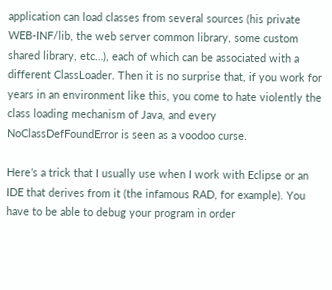application can load classes from several sources (his private WEB-INF/lib, the web server common library, some custom shared library, etc…), each of which can be associated with a different ClassLoader. Then it is no surprise that, if you work for years in an environment like this, you come to hate violently the class loading mechanism of Java, and every NoClassDefFoundError is seen as a voodoo curse.

Here’s a trick that I usually use when I work with Eclipse or an IDE that derives from it (the infamous RAD, for example). You have to be able to debug your program in order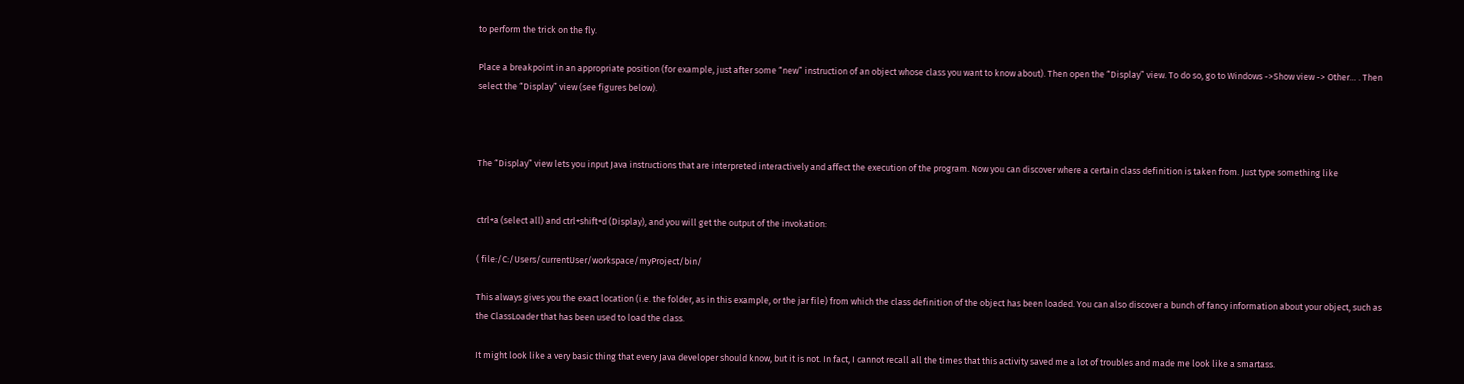to perform the trick on the fly.

Place a breakpoint in an appropriate position (for example, just after some “new” instruction of an object whose class you want to know about). Then open the “Display” view. To do so, go to Windows ->Show view -> Other… . Then select the “Display” view (see figures below).



The “Display” view lets you input Java instructions that are interpreted interactively and affect the execution of the program. Now you can discover where a certain class definition is taken from. Just type something like


ctrl+a (select all) and ctrl+shift+d (Display), and you will get the output of the invokation:

( file:/C:/Users/currentUser/workspace/myProject/bin/

This always gives you the exact location (i.e. the folder, as in this example, or the jar file) from which the class definition of the object has been loaded. You can also discover a bunch of fancy information about your object, such as the ClassLoader that has been used to load the class.

It might look like a very basic thing that every Java developer should know, but it is not. In fact, I cannot recall all the times that this activity saved me a lot of troubles and made me look like a smartass.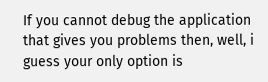If you cannot debug the application that gives you problems then, well, i guess your only option is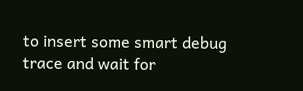to insert some smart debug trace and wait for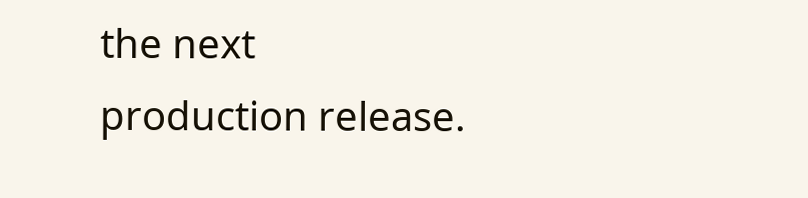the next production release.